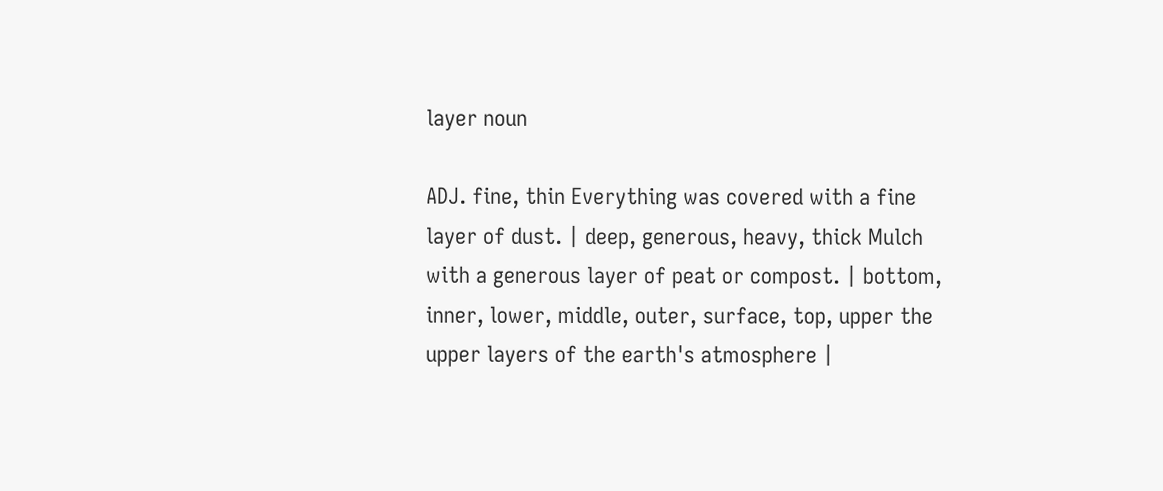layer noun

ADJ. fine, thin Everything was covered with a fine layer of dust. | deep, generous, heavy, thick Mulch with a generous layer of peat or compost. | bottom, inner, lower, middle, outer, surface, top, upper the upper layers of the earth's atmosphere |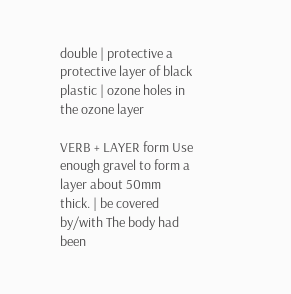double | protective a protective layer of black plastic | ozone holes in the ozone layer

VERB + LAYER form Use enough gravel to form a layer about 50mm thick. | be covered by/with The body had been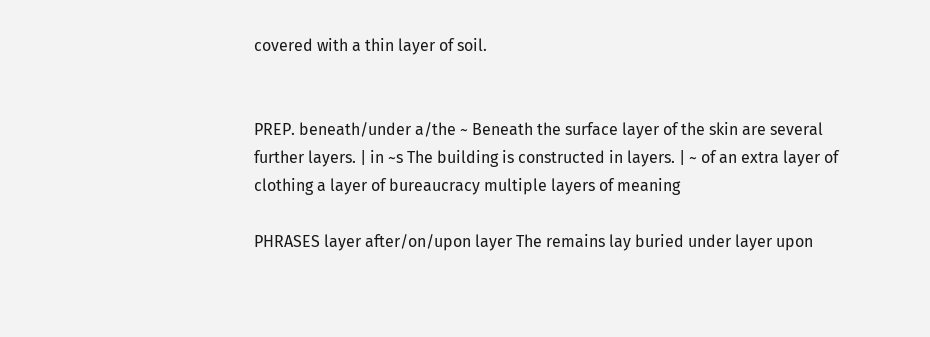covered with a thin layer of soil.


PREP. beneath/under a/the ~ Beneath the surface layer of the skin are several further layers. | in ~s The building is constructed in layers. | ~ of an extra layer of clothing a layer of bureaucracy multiple layers of meaning

PHRASES layer after/on/upon layer The remains lay buried under layer upon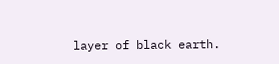layer of black earth.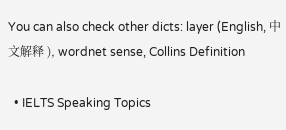You can also check other dicts: layer (English, 中文解释 ), wordnet sense, Collins Definition

  • IELTS Speaking Topics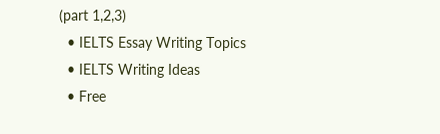(part 1,2,3)
  • IELTS Essay Writing Topics
  • IELTS Writing Ideas
  • Free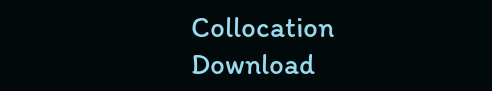Collocation Download